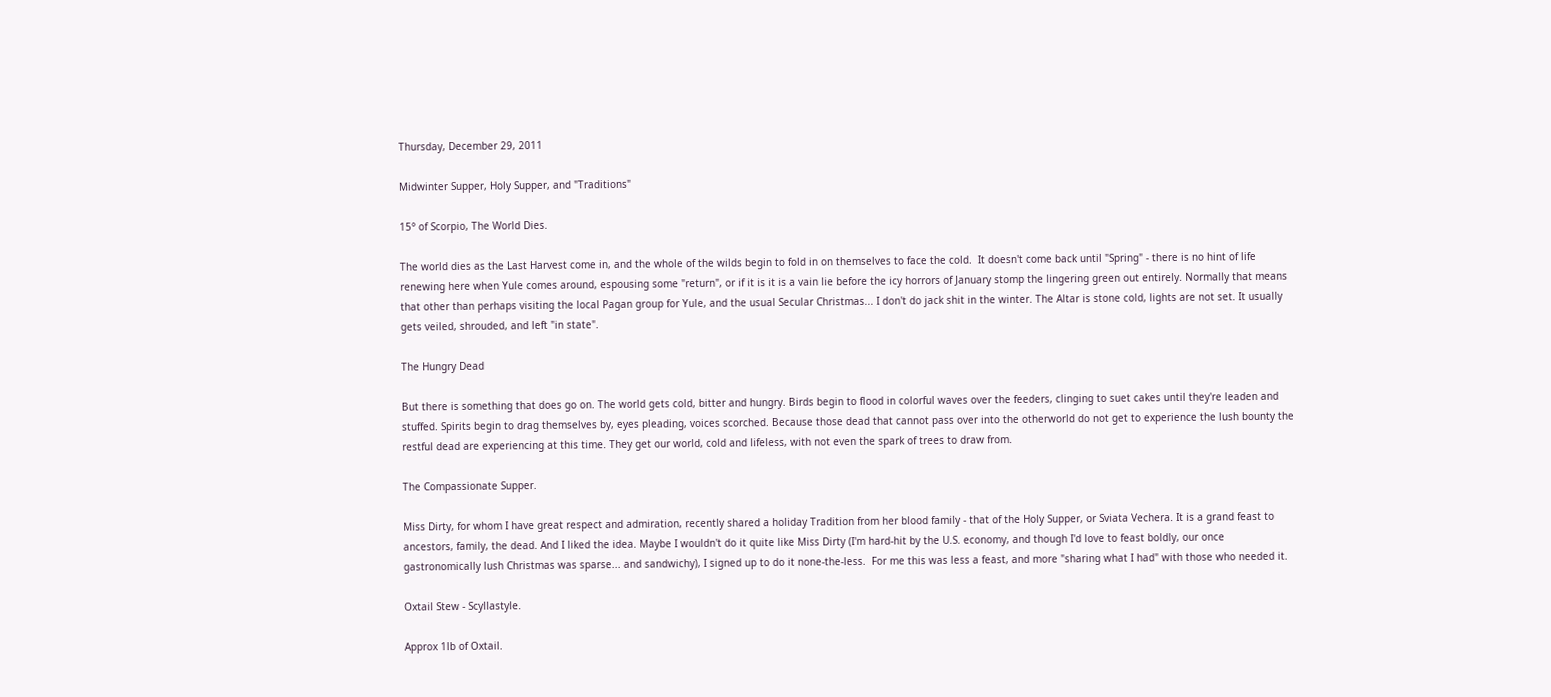Thursday, December 29, 2011

Midwinter Supper, Holy Supper, and "Traditions"

15° of Scorpio, The World Dies.

The world dies as the Last Harvest come in, and the whole of the wilds begin to fold in on themselves to face the cold.  It doesn't come back until "Spring" - there is no hint of life renewing here when Yule comes around, espousing some "return", or if it is it is a vain lie before the icy horrors of January stomp the lingering green out entirely. Normally that means that other than perhaps visiting the local Pagan group for Yule, and the usual Secular Christmas... I don't do jack shit in the winter. The Altar is stone cold, lights are not set. It usually gets veiled, shrouded, and left "in state".

The Hungry Dead

But there is something that does go on. The world gets cold, bitter and hungry. Birds begin to flood in colorful waves over the feeders, clinging to suet cakes until they're leaden and stuffed. Spirits begin to drag themselves by, eyes pleading, voices scorched. Because those dead that cannot pass over into the otherworld do not get to experience the lush bounty the restful dead are experiencing at this time. They get our world, cold and lifeless, with not even the spark of trees to draw from.

The Compassionate Supper.

Miss Dirty, for whom I have great respect and admiration, recently shared a holiday Tradition from her blood family - that of the Holy Supper, or Sviata Vechera. It is a grand feast to ancestors, family, the dead. And I liked the idea. Maybe I wouldn't do it quite like Miss Dirty (I'm hard-hit by the U.S. economy, and though I'd love to feast boldly, our once gastronomically lush Christmas was sparse... and sandwichy), I signed up to do it none-the-less.  For me this was less a feast, and more "sharing what I had" with those who needed it.

Oxtail Stew - Scyllastyle.

Approx 1lb of Oxtail.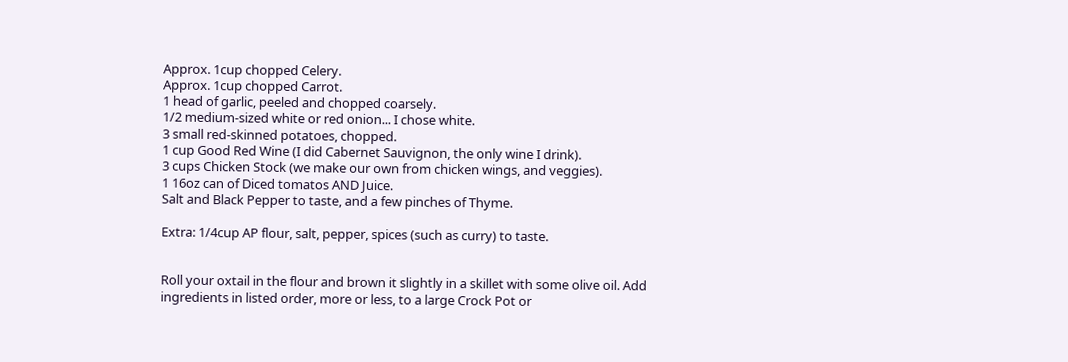Approx. 1cup chopped Celery.
Approx. 1cup chopped Carrot.
1 head of garlic, peeled and chopped coarsely.
1/2 medium-sized white or red onion... I chose white.
3 small red-skinned potatoes, chopped.
1 cup Good Red Wine (I did Cabernet Sauvignon, the only wine I drink).
3 cups Chicken Stock (we make our own from chicken wings, and veggies).
1 16oz can of Diced tomatos AND Juice.
Salt and Black Pepper to taste, and a few pinches of Thyme.

Extra: 1/4cup AP flour, salt, pepper, spices (such as curry) to taste.


Roll your oxtail in the flour and brown it slightly in a skillet with some olive oil. Add ingredients in listed order, more or less, to a large Crock Pot or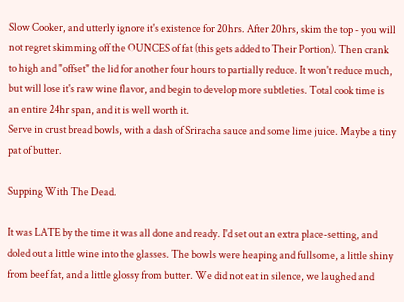Slow Cooker, and utterly ignore it's existence for 20hrs. After 20hrs, skim the top - you will not regret skimming off the OUNCES of fat (this gets added to Their Portion). Then crank to high and "offset" the lid for another four hours to partially reduce. It won't reduce much, but will lose it's raw wine flavor, and begin to develop more subtleties. Total cook time is an entire 24hr span, and it is well worth it.
Serve in crust bread bowls, with a dash of Sriracha sauce and some lime juice. Maybe a tiny pat of butter.

Supping With The Dead.

It was LATE by the time it was all done and ready. I'd set out an extra place-setting, and doled out a little wine into the glasses. The bowls were heaping and fullsome, a little shiny from beef fat, and a little glossy from butter. We did not eat in silence, we laughed and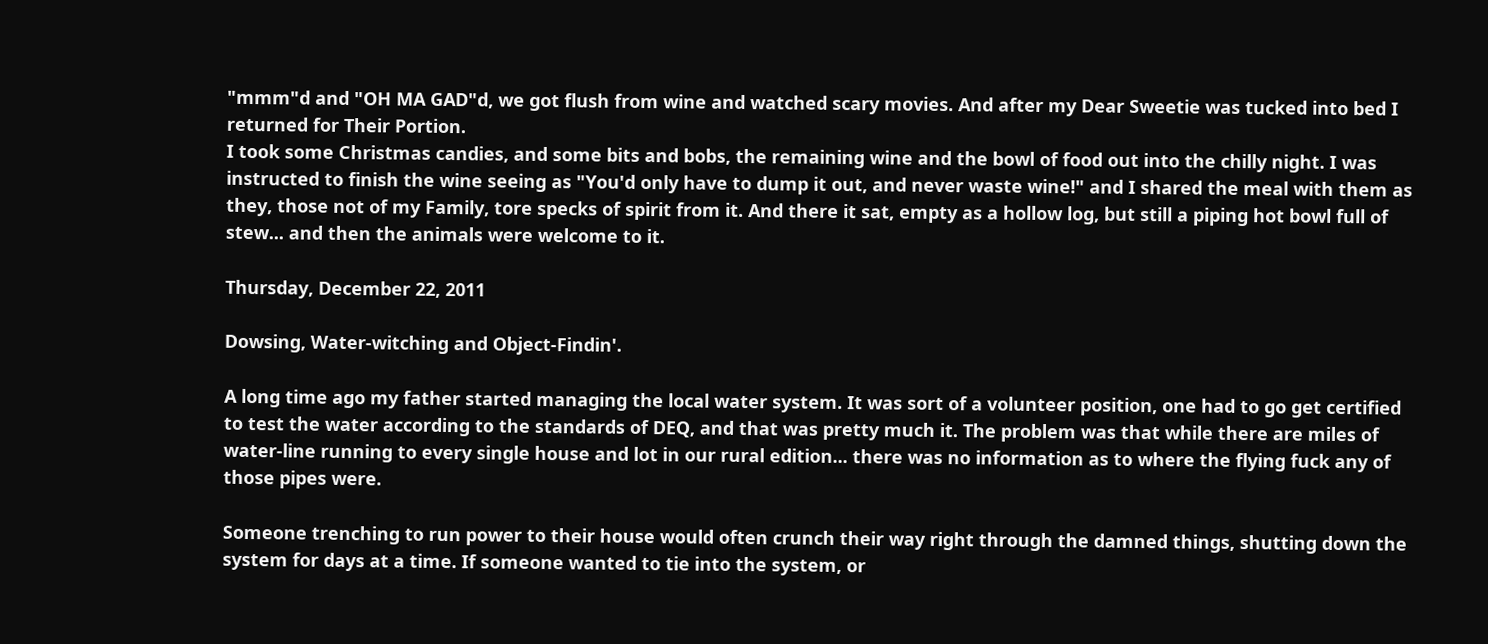"mmm"d and "OH MA GAD"d, we got flush from wine and watched scary movies. And after my Dear Sweetie was tucked into bed I returned for Their Portion.
I took some Christmas candies, and some bits and bobs, the remaining wine and the bowl of food out into the chilly night. I was instructed to finish the wine seeing as "You'd only have to dump it out, and never waste wine!" and I shared the meal with them as they, those not of my Family, tore specks of spirit from it. And there it sat, empty as a hollow log, but still a piping hot bowl full of stew... and then the animals were welcome to it.

Thursday, December 22, 2011

Dowsing, Water-witching and Object-Findin'.

A long time ago my father started managing the local water system. It was sort of a volunteer position, one had to go get certified to test the water according to the standards of DEQ, and that was pretty much it. The problem was that while there are miles of water-line running to every single house and lot in our rural edition... there was no information as to where the flying fuck any of those pipes were.

Someone trenching to run power to their house would often crunch their way right through the damned things, shutting down the system for days at a time. If someone wanted to tie into the system, or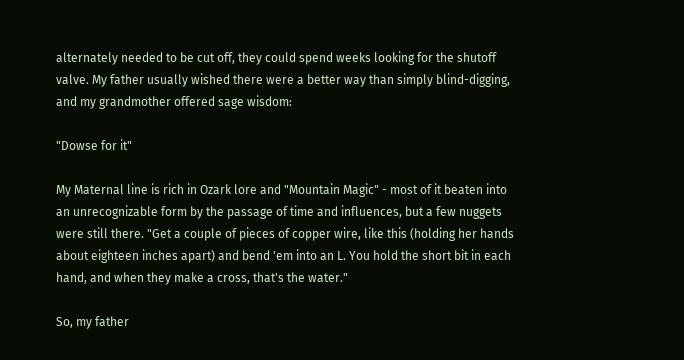alternately needed to be cut off, they could spend weeks looking for the shutoff valve. My father usually wished there were a better way than simply blind-digging, and my grandmother offered sage wisdom:

"Dowse for it"

My Maternal line is rich in Ozark lore and "Mountain Magic" - most of it beaten into an unrecognizable form by the passage of time and influences, but a few nuggets were still there. "Get a couple of pieces of copper wire, like this (holding her hands about eighteen inches apart) and bend 'em into an L. You hold the short bit in each hand, and when they make a cross, that's the water."

So, my father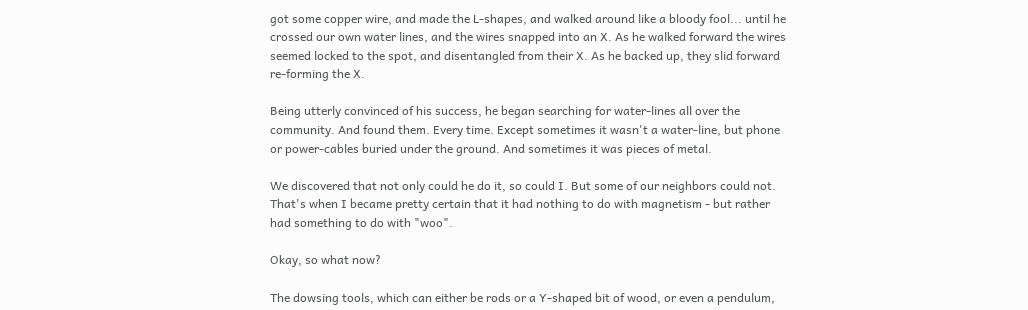got some copper wire, and made the L-shapes, and walked around like a bloody fool... until he crossed our own water lines, and the wires snapped into an X. As he walked forward the wires seemed locked to the spot, and disentangled from their X. As he backed up, they slid forward re-forming the X.

Being utterly convinced of his success, he began searching for water-lines all over the community. And found them. Every time. Except sometimes it wasn't a water-line, but phone or power-cables buried under the ground. And sometimes it was pieces of metal.

We discovered that not only could he do it, so could I. But some of our neighbors could not. That's when I became pretty certain that it had nothing to do with magnetism - but rather had something to do with "woo".

Okay, so what now?

The dowsing tools, which can either be rods or a Y-shaped bit of wood, or even a pendulum,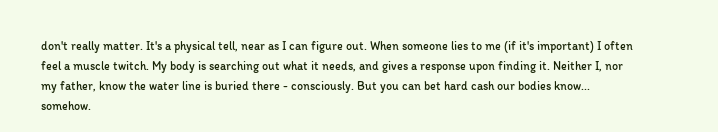don't really matter. It's a physical tell, near as I can figure out. When someone lies to me (if it's important) I often feel a muscle twitch. My body is searching out what it needs, and gives a response upon finding it. Neither I, nor my father, know the water line is buried there - consciously. But you can bet hard cash our bodies know... somehow.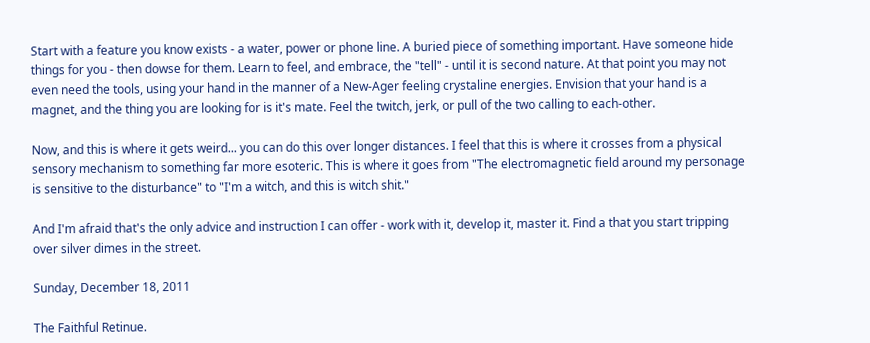Start with a feature you know exists - a water, power or phone line. A buried piece of something important. Have someone hide things for you - then dowse for them. Learn to feel, and embrace, the "tell" - until it is second nature. At that point you may not even need the tools, using your hand in the manner of a New-Ager feeling crystaline energies. Envision that your hand is a magnet, and the thing you are looking for is it's mate. Feel the twitch, jerk, or pull of the two calling to each-other.

Now, and this is where it gets weird... you can do this over longer distances. I feel that this is where it crosses from a physical sensory mechanism to something far more esoteric. This is where it goes from "The electromagnetic field around my personage is sensitive to the disturbance" to "I'm a witch, and this is witch shit."

And I'm afraid that's the only advice and instruction I can offer - work with it, develop it, master it. Find a that you start tripping over silver dimes in the street.

Sunday, December 18, 2011

The Faithful Retinue.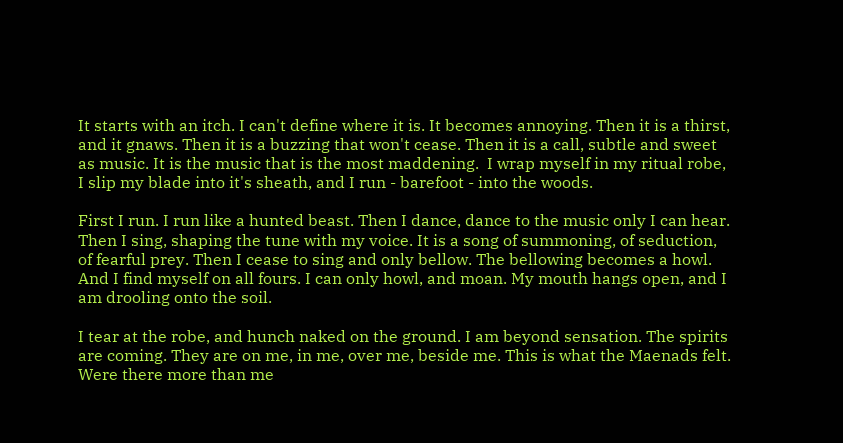It starts with an itch. I can't define where it is. It becomes annoying. Then it is a thirst, and it gnaws. Then it is a buzzing that won't cease. Then it is a call, subtle and sweet as music. It is the music that is the most maddening.  I wrap myself in my ritual robe, I slip my blade into it's sheath, and I run - barefoot - into the woods.

First I run. I run like a hunted beast. Then I dance, dance to the music only I can hear. Then I sing, shaping the tune with my voice. It is a song of summoning, of seduction, of fearful prey. Then I cease to sing and only bellow. The bellowing becomes a howl. And I find myself on all fours. I can only howl, and moan. My mouth hangs open, and I am drooling onto the soil.

I tear at the robe, and hunch naked on the ground. I am beyond sensation. The spirits are coming. They are on me, in me, over me, beside me. This is what the Maenads felt. Were there more than me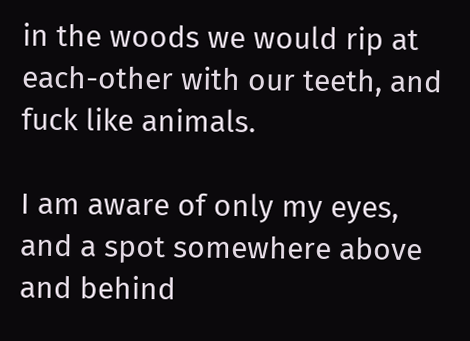in the woods we would rip at each-other with our teeth, and fuck like animals.

I am aware of only my eyes, and a spot somewhere above and behind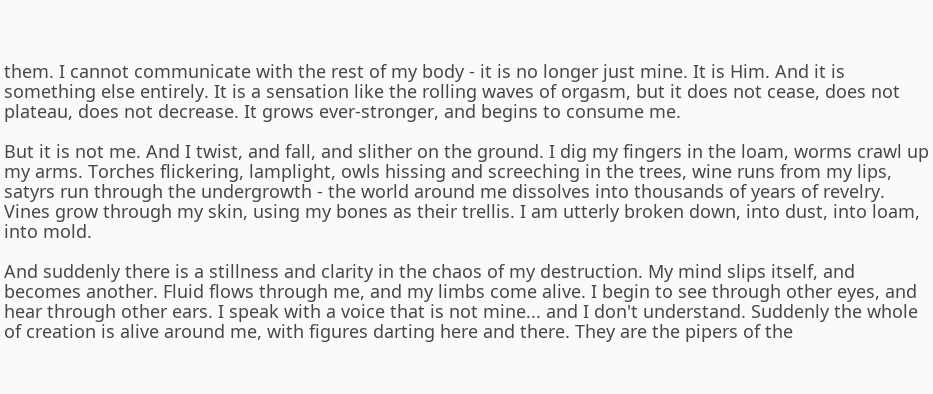them. I cannot communicate with the rest of my body - it is no longer just mine. It is Him. And it is something else entirely. It is a sensation like the rolling waves of orgasm, but it does not cease, does not plateau, does not decrease. It grows ever-stronger, and begins to consume me.

But it is not me. And I twist, and fall, and slither on the ground. I dig my fingers in the loam, worms crawl up my arms. Torches flickering, lamplight, owls hissing and screeching in the trees, wine runs from my lips, satyrs run through the undergrowth - the world around me dissolves into thousands of years of revelry. Vines grow through my skin, using my bones as their trellis. I am utterly broken down, into dust, into loam, into mold.

And suddenly there is a stillness and clarity in the chaos of my destruction. My mind slips itself, and becomes another. Fluid flows through me, and my limbs come alive. I begin to see through other eyes, and hear through other ears. I speak with a voice that is not mine... and I don't understand. Suddenly the whole of creation is alive around me, with figures darting here and there. They are the pipers of the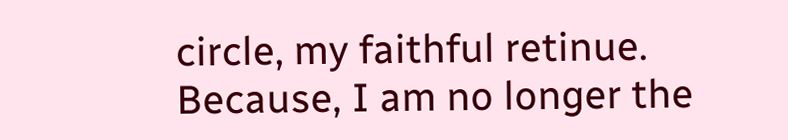circle, my faithful retinue.
Because, I am no longer the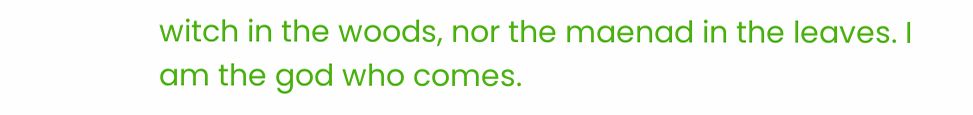witch in the woods, nor the maenad in the leaves. I am the god who comes.